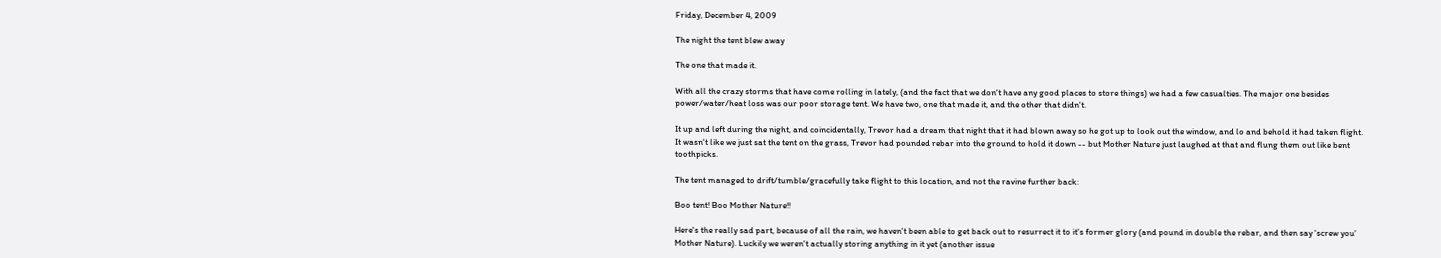Friday, December 4, 2009

The night the tent blew away

The one that made it.

With all the crazy storms that have come rolling in lately, (and the fact that we don't have any good places to store things) we had a few casualties. The major one besides power/water/heat loss was our poor storage tent. We have two, one that made it, and the other that didn't.

It up and left during the night, and coincidentally, Trevor had a dream that night that it had blown away so he got up to look out the window, and lo and behold it had taken flight. It wasn't like we just sat the tent on the grass, Trevor had pounded rebar into the ground to hold it down -- but Mother Nature just laughed at that and flung them out like bent toothpicks.

The tent managed to drift/tumble/gracefully take flight to this location, and not the ravine further back:

Boo tent! Boo Mother Nature!!

Here's the really sad part, because of all the rain, we haven't been able to get back out to resurrect it to it's former glory (and pound in double the rebar, and then say 'screw you' Mother Nature). Luckily we weren't actually storing anything in it yet (another issue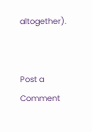altogether).


Post a Comment